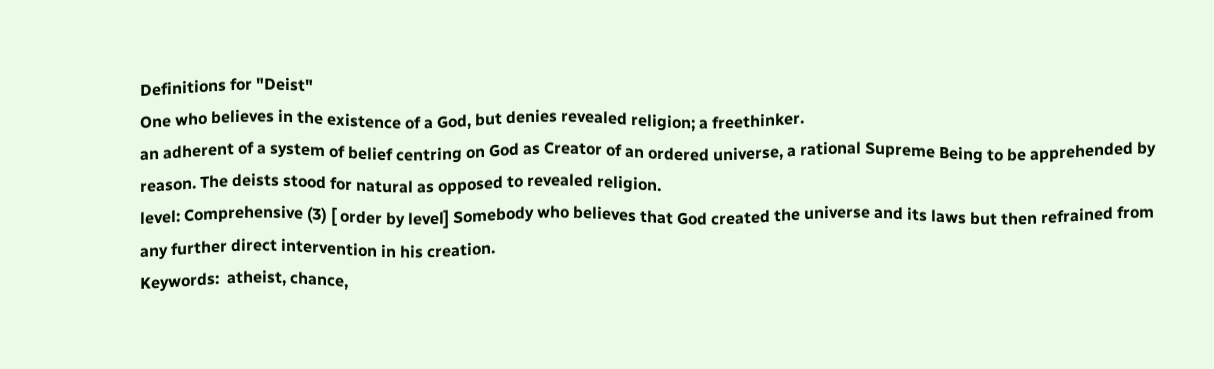Definitions for "Deist"
One who believes in the existence of a God, but denies revealed religion; a freethinker.
an adherent of a system of belief centring on God as Creator of an ordered universe, a rational Supreme Being to be apprehended by reason. The deists stood for natural as opposed to revealed religion.
level: Comprehensive (3) [ order by level] Somebody who believes that God created the universe and its laws but then refrained from any further direct intervention in his creation.
Keywords:  atheist, chance,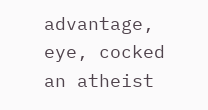advantage, eye, cocked
an atheist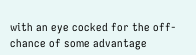with an eye cocked for the off-chance of some advantage